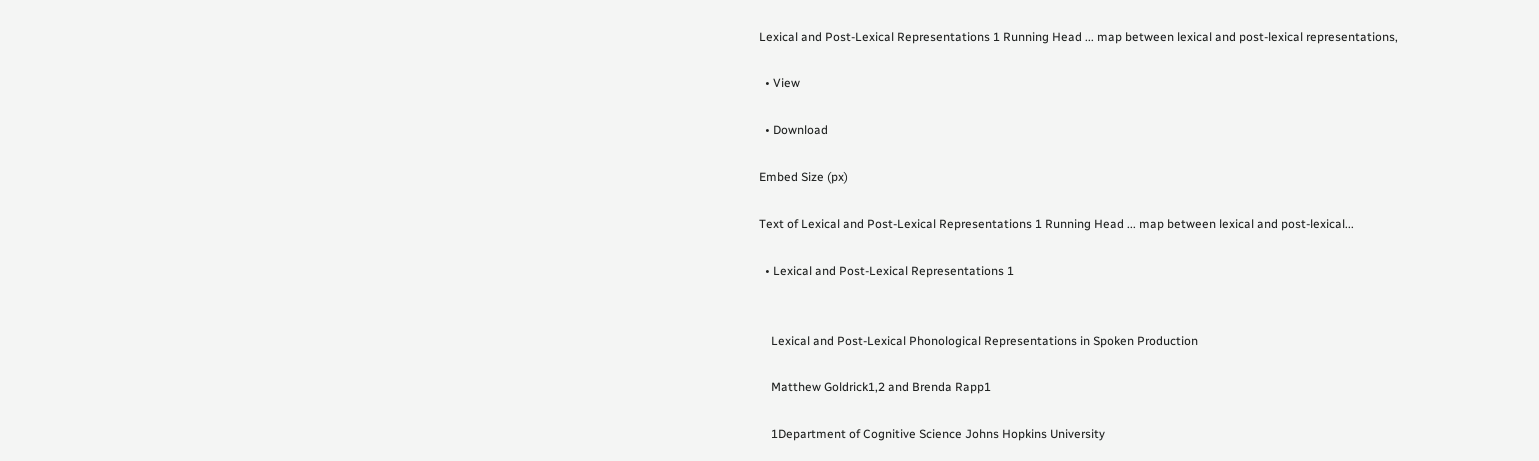Lexical and Post-Lexical Representations 1 Running Head ... map between lexical and post-lexical representations,

  • View

  • Download

Embed Size (px)

Text of Lexical and Post-Lexical Representations 1 Running Head ... map between lexical and post-lexical...

  • Lexical and Post-Lexical Representations 1


    Lexical and Post-Lexical Phonological Representations in Spoken Production

    Matthew Goldrick1,2 and Brenda Rapp1

    1Department of Cognitive Science Johns Hopkins University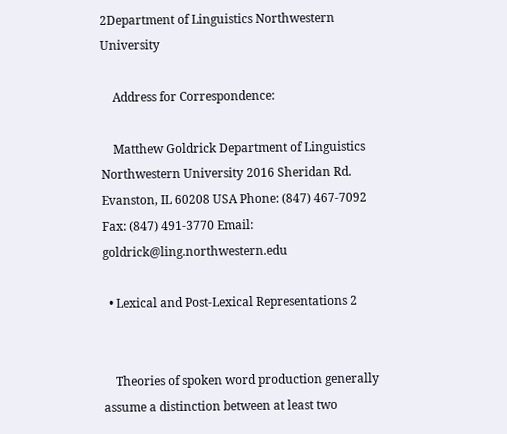2Department of Linguistics Northwestern University

    Address for Correspondence:

    Matthew Goldrick Department of Linguistics Northwestern University 2016 Sheridan Rd. Evanston, IL 60208 USA Phone: (847) 467-7092 Fax: (847) 491-3770 Email: goldrick@ling.northwestern.edu

  • Lexical and Post-Lexical Representations 2


    Theories of spoken word production generally assume a distinction between at least two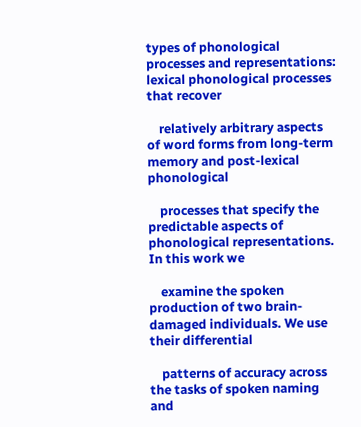types of phonological processes and representations: lexical phonological processes that recover

    relatively arbitrary aspects of word forms from long-term memory and post-lexical phonological

    processes that specify the predictable aspects of phonological representations. In this work we

    examine the spoken production of two brain-damaged individuals. We use their differential

    patterns of accuracy across the tasks of spoken naming and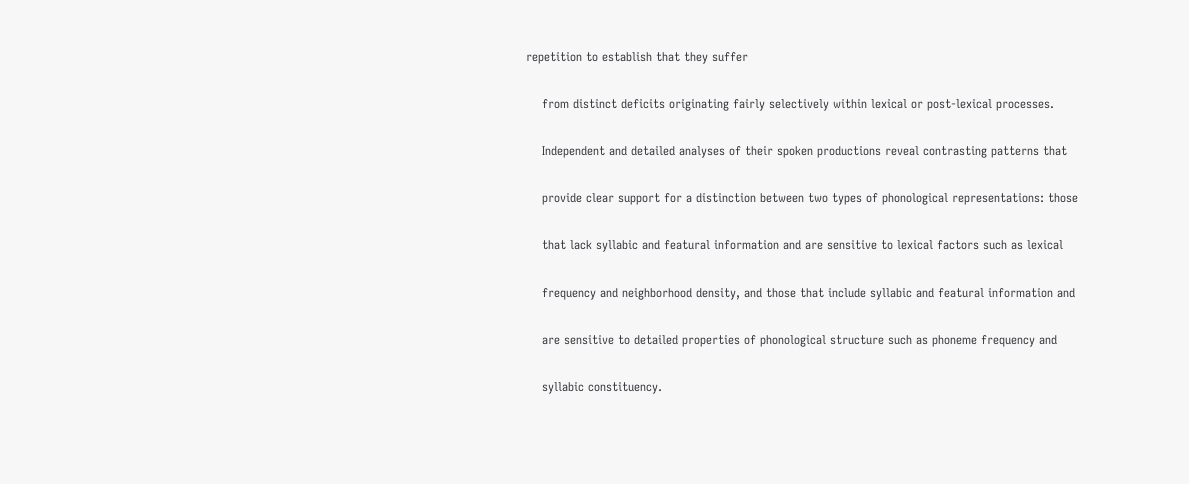repetition to establish that they suffer

    from distinct deficits originating fairly selectively within lexical or post-lexical processes.

    Independent and detailed analyses of their spoken productions reveal contrasting patterns that

    provide clear support for a distinction between two types of phonological representations: those

    that lack syllabic and featural information and are sensitive to lexical factors such as lexical

    frequency and neighborhood density, and those that include syllabic and featural information and

    are sensitive to detailed properties of phonological structure such as phoneme frequency and

    syllabic constituency.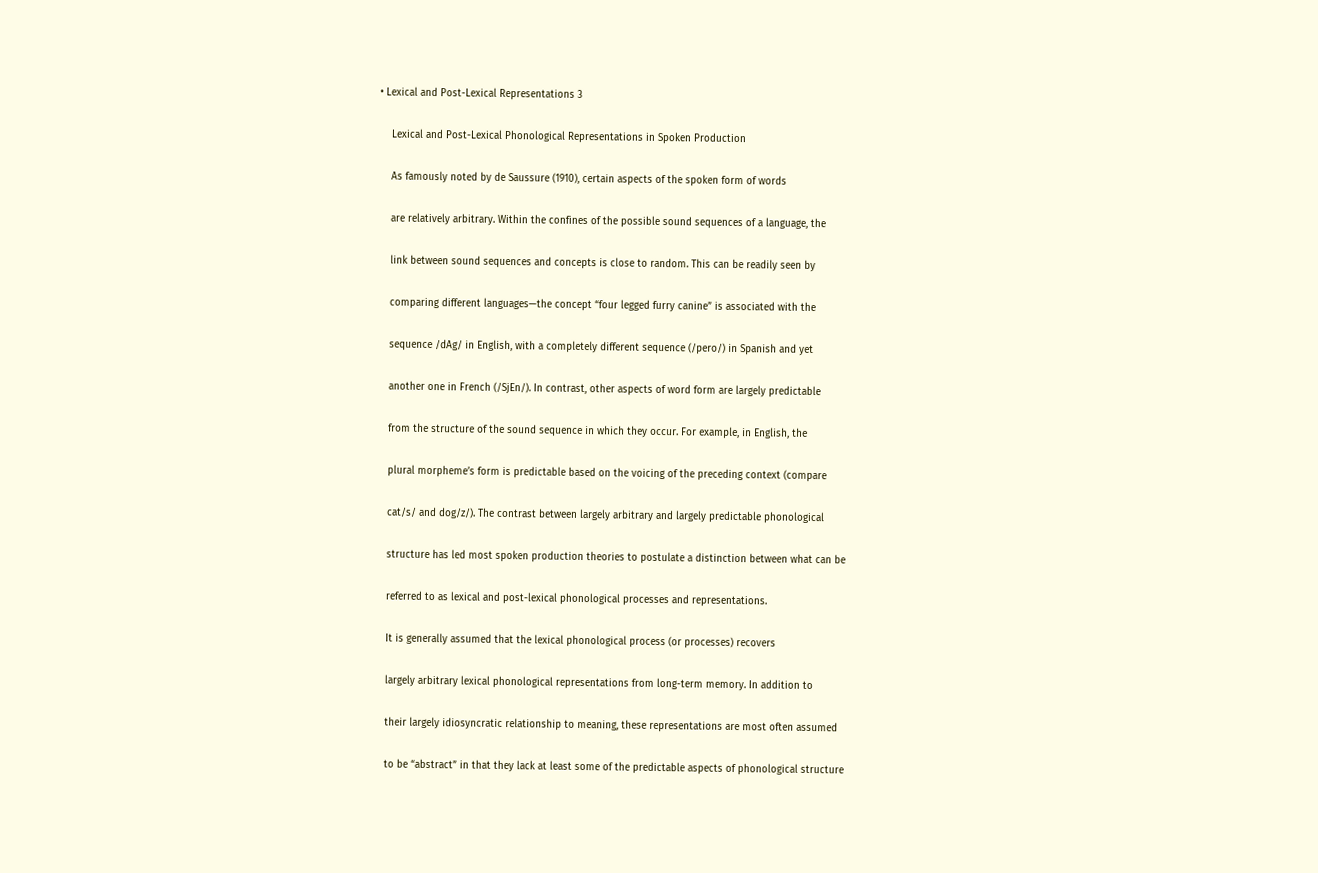• Lexical and Post-Lexical Representations 3

    Lexical and Post-Lexical Phonological Representations in Spoken Production

    As famously noted by de Saussure (1910), certain aspects of the spoken form of words

    are relatively arbitrary. Within the confines of the possible sound sequences of a language, the

    link between sound sequences and concepts is close to random. This can be readily seen by

    comparing different languages—the concept “four legged furry canine” is associated with the

    sequence /dAg/ in English, with a completely different sequence (/pero/) in Spanish and yet

    another one in French (/SjEn/). In contrast, other aspects of word form are largely predictable

    from the structure of the sound sequence in which they occur. For example, in English, the

    plural morpheme’s form is predictable based on the voicing of the preceding context (compare

    cat/s/ and dog/z/). The contrast between largely arbitrary and largely predictable phonological

    structure has led most spoken production theories to postulate a distinction between what can be

    referred to as lexical and post-lexical phonological processes and representations.

    It is generally assumed that the lexical phonological process (or processes) recovers

    largely arbitrary lexical phonological representations from long-term memory. In addition to

    their largely idiosyncratic relationship to meaning, these representations are most often assumed

    to be “abstract” in that they lack at least some of the predictable aspects of phonological structure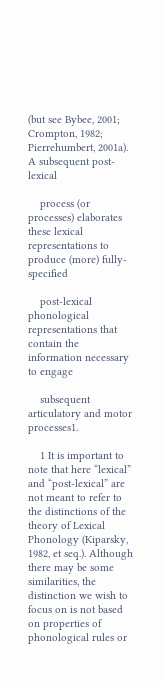(but see Bybee, 2001; Crompton, 1982; Pierrehumbert, 2001a). A subsequent post-lexical

    process (or processes) elaborates these lexical representations to produce (more) fully-specified

    post-lexical phonological representations that contain the information necessary to engage

    subsequent articulatory and motor processes1.

    1 It is important to note that here “lexical” and “post-lexical” are not meant to refer to the distinctions of the theory of Lexical Phonology (Kiparsky, 1982, et seq.). Although there may be some similarities, the distinction we wish to focus on is not based on properties of phonological rules or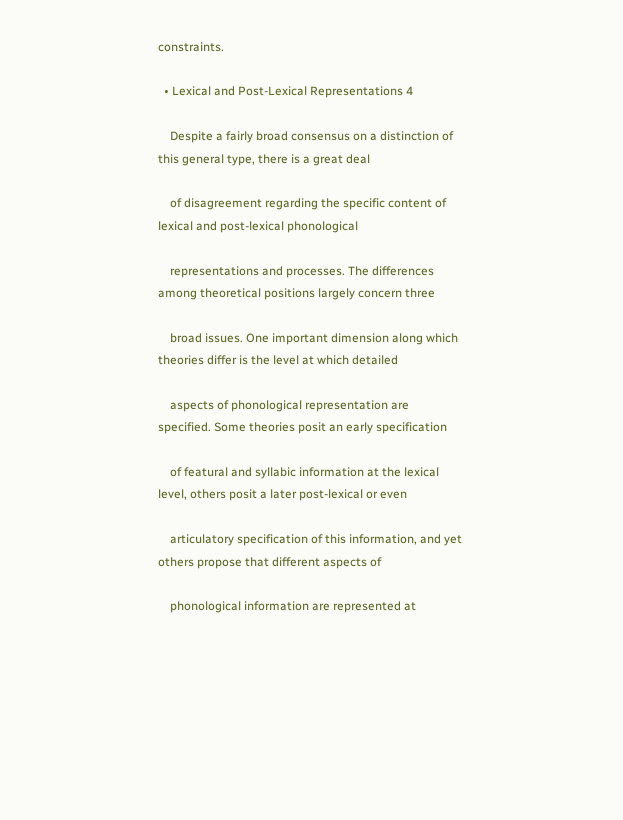constraints.

  • Lexical and Post-Lexical Representations 4

    Despite a fairly broad consensus on a distinction of this general type, there is a great deal

    of disagreement regarding the specific content of lexical and post-lexical phonological

    representations and processes. The differences among theoretical positions largely concern three

    broad issues. One important dimension along which theories differ is the level at which detailed

    aspects of phonological representation are specified. Some theories posit an early specification

    of featural and syllabic information at the lexical level, others posit a later post-lexical or even

    articulatory specification of this information, and yet others propose that different aspects of

    phonological information are represented at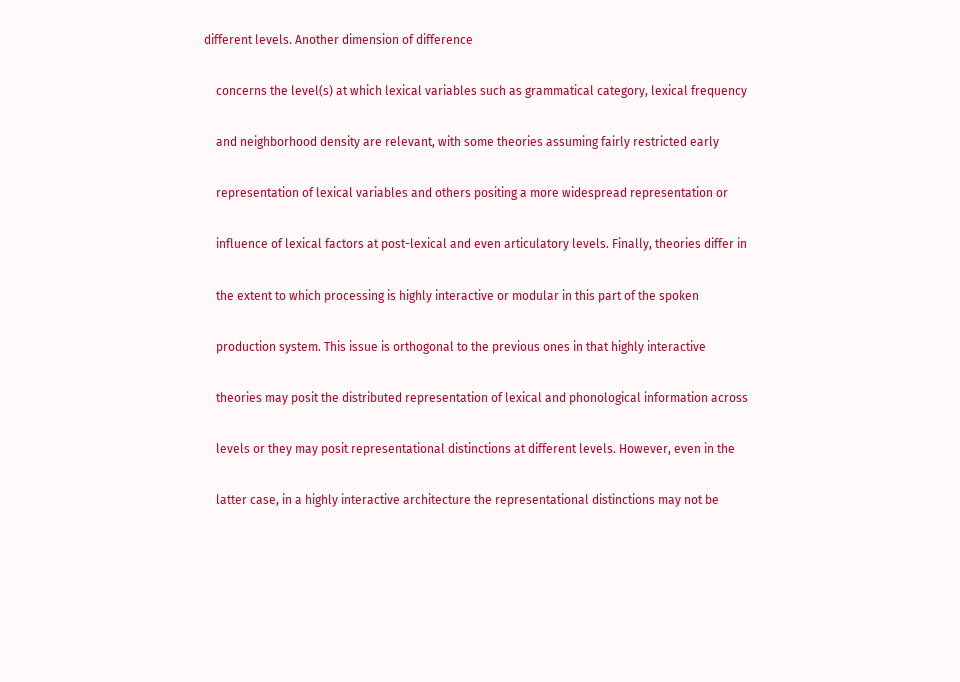different levels. Another dimension of difference

    concerns the level(s) at which lexical variables such as grammatical category, lexical frequency

    and neighborhood density are relevant, with some theories assuming fairly restricted early

    representation of lexical variables and others positing a more widespread representation or

    influence of lexical factors at post-lexical and even articulatory levels. Finally, theories differ in

    the extent to which processing is highly interactive or modular in this part of the spoken

    production system. This issue is orthogonal to the previous ones in that highly interactive

    theories may posit the distributed representation of lexical and phonological information across

    levels or they may posit representational distinctions at different levels. However, even in the

    latter case, in a highly interactive architecture the representational distinctions may not be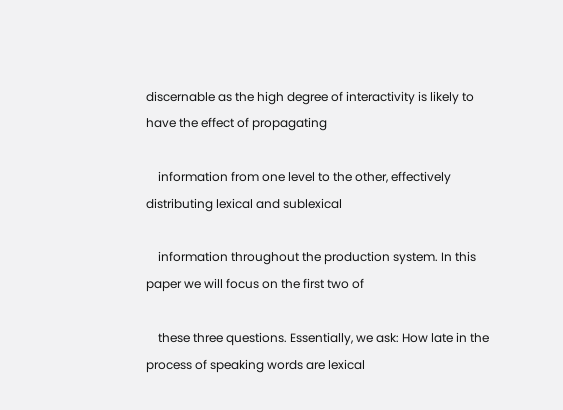discernable as the high degree of interactivity is likely to have the effect of propagating

    information from one level to the other, effectively distributing lexical and sublexical

    information throughout the production system. In this paper we will focus on the first two of

    these three questions. Essentially, we ask: How late in the process of speaking words are lexical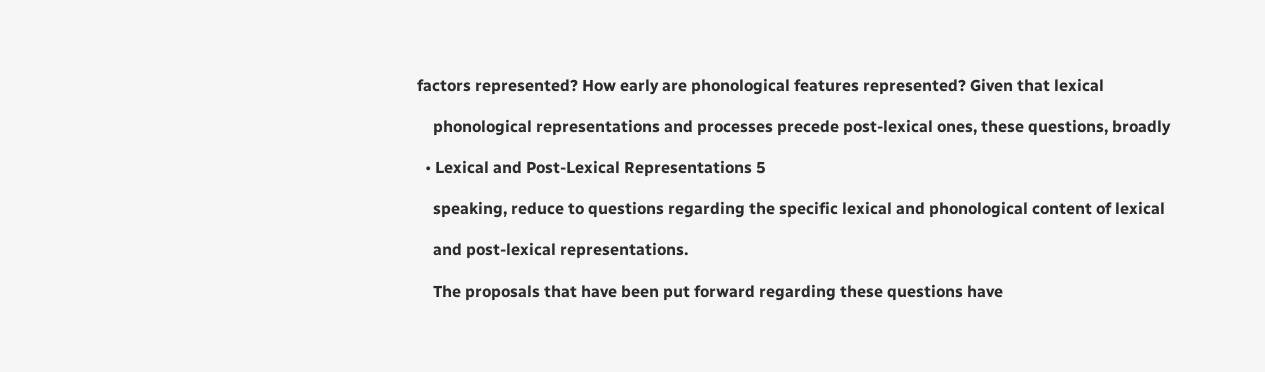factors represented? How early are phonological features represented? Given that lexical

    phonological representations and processes precede post-lexical ones, these questions, broadly

  • Lexical and Post-Lexical Representations 5

    speaking, reduce to questions regarding the specific lexical and phonological content of lexical

    and post-lexical representations.

    The proposals that have been put forward regarding these questions have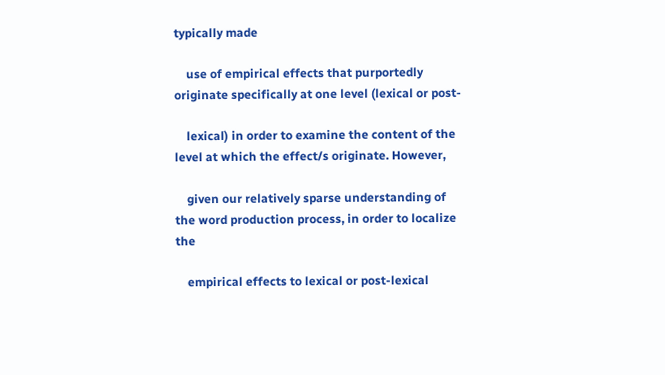typically made

    use of empirical effects that purportedly originate specifically at one level (lexical or post-

    lexical) in order to examine the content of the level at which the effect/s originate. However,

    given our relatively sparse understanding of the word production process, in order to localize the

    empirical effects to lexical or post-lexical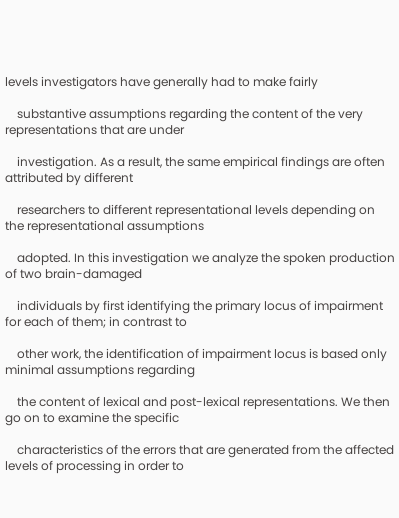levels investigators have generally had to make fairly

    substantive assumptions regarding the content of the very representations that are under

    investigation. As a result, the same empirical findings are often attributed by different

    researchers to different representational levels depending on the representational assumptions

    adopted. In this investigation we analyze the spoken production of two brain-damaged

    individuals by first identifying the primary locus of impairment for each of them; in contrast to

    other work, the identification of impairment locus is based only minimal assumptions regarding

    the content of lexical and post-lexical representations. We then go on to examine the specific

    characteristics of the errors that are generated from the affected levels of processing in order to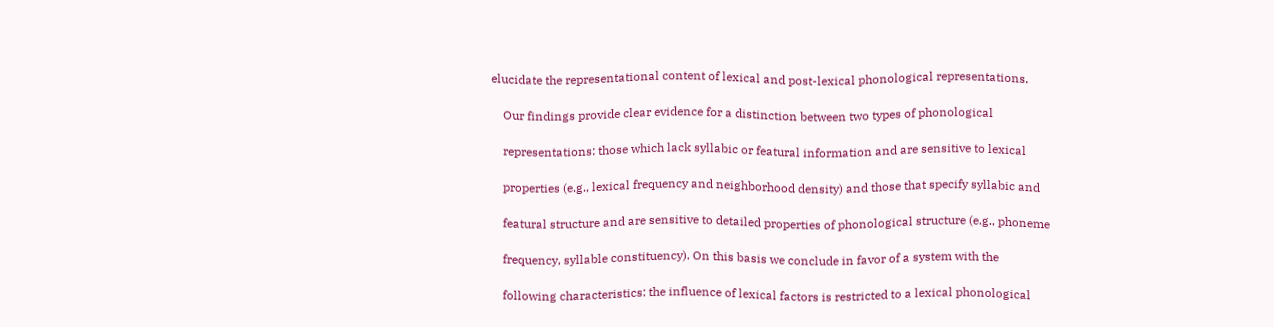elucidate the representational content of lexical and post-lexical phonological representations.

    Our findings provide clear evidence for a distinction between two types of phonological

    representations: those which lack syllabic or featural information and are sensitive to lexical

    properties (e.g., lexical frequency and neighborhood density) and those that specify syllabic and

    featural structure and are sensitive to detailed properties of phonological structure (e.g., phoneme

    frequency, syllable constituency). On this basis we conclude in favor of a system with the

    following characteristics: the influence of lexical factors is restricted to a lexical phonological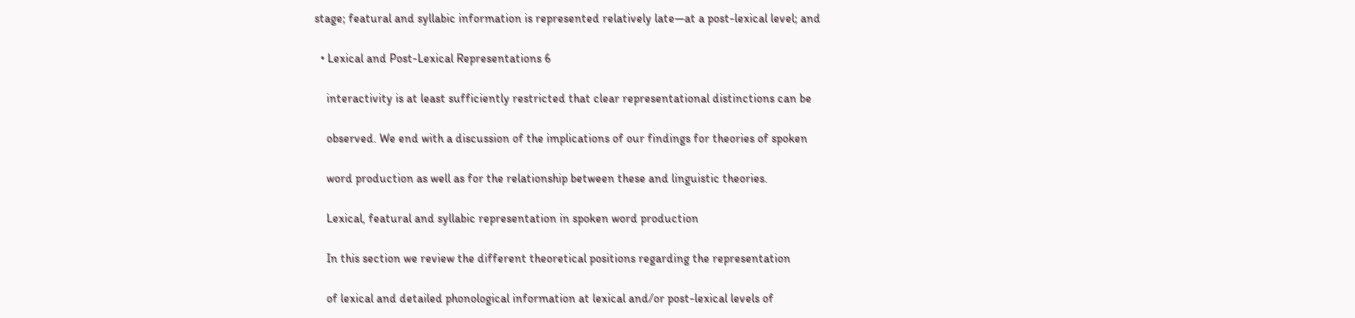stage; featural and syllabic information is represented relatively late—at a post-lexical level; and

  • Lexical and Post-Lexical Representations 6

    interactivity is at least sufficiently restricted that clear representational distinctions can be

    observed. We end with a discussion of the implications of our findings for theories of spoken

    word production as well as for the relationship between these and linguistic theories.

    Lexical, featural and syllabic representation in spoken word production

    In this section we review the different theoretical positions regarding the representation

    of lexical and detailed phonological information at lexical and/or post-lexical levels of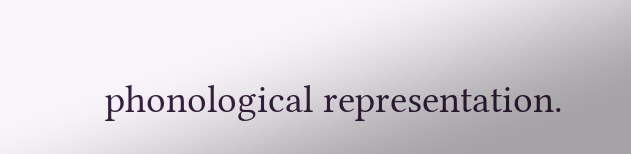phonological representation.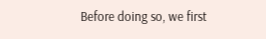Before doing so, we first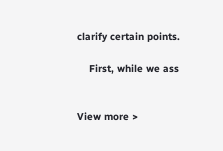clarify certain points.

    First, while we ass


View more >